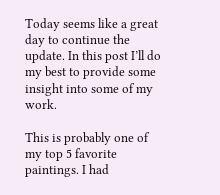Today seems like a great day to continue the update. In this post I’ll do my best to provide some insight into some of my work.

This is probably one of my top 5 favorite paintings. I had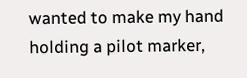wanted to make my hand holding a pilot marker,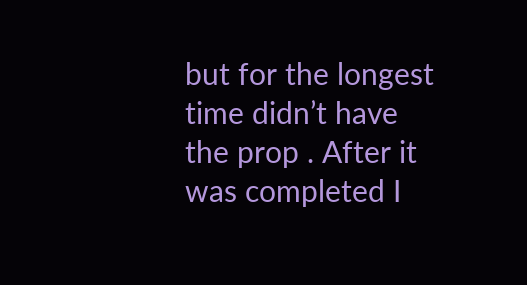but for the longest time didn’t have the prop . After it was completed I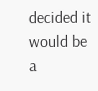decided it would be a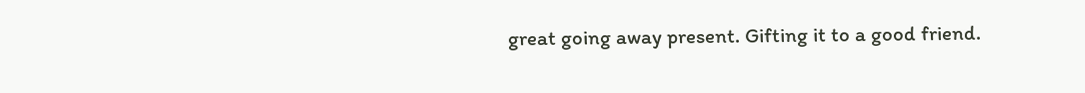great going away present. Gifting it to a good friend.